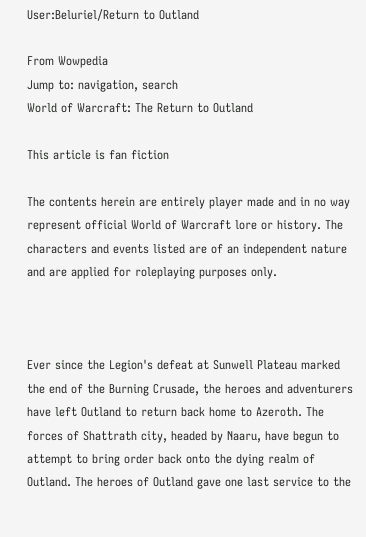User:Beluriel/Return to Outland

From Wowpedia
Jump to: navigation, search
World of Warcraft: The Return to Outland

This article is fan fiction

The contents herein are entirely player made and in no way represent official World of Warcraft lore or history. The characters and events listed are of an independent nature and are applied for roleplaying purposes only.



Ever since the Legion's defeat at Sunwell Plateau marked the end of the Burning Crusade, the heroes and adventurers have left Outland to return back home to Azeroth. The forces of Shattrath city, headed by Naaru, have begun to attempt to bring order back onto the dying realm of Outland. The heroes of Outland gave one last service to the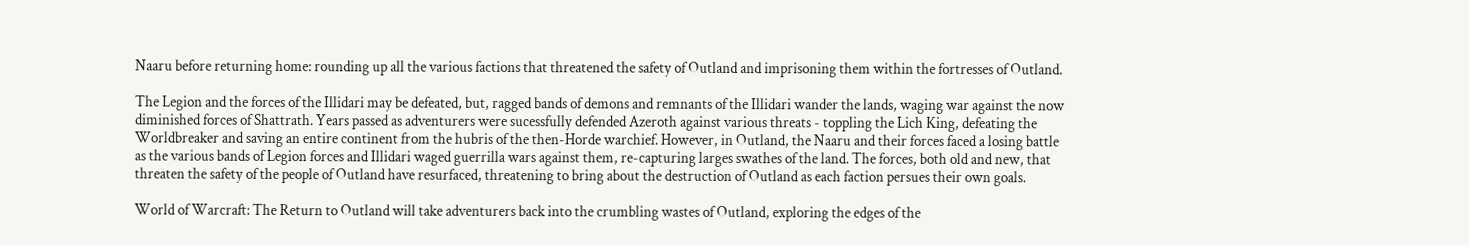Naaru before returning home: rounding up all the various factions that threatened the safety of Outland and imprisoning them within the fortresses of Outland.

The Legion and the forces of the Illidari may be defeated, but, ragged bands of demons and remnants of the Illidari wander the lands, waging war against the now diminished forces of Shattrath. Years passed as adventurers were sucessfully defended Azeroth against various threats - toppling the Lich King, defeating the Worldbreaker and saving an entire continent from the hubris of the then-Horde warchief. However, in Outland, the Naaru and their forces faced a losing battle as the various bands of Legion forces and Illidari waged guerrilla wars against them, re-capturing larges swathes of the land. The forces, both old and new, that threaten the safety of the people of Outland have resurfaced, threatening to bring about the destruction of Outland as each faction persues their own goals.

World of Warcraft: The Return to Outland will take adventurers back into the crumbling wastes of Outland, exploring the edges of the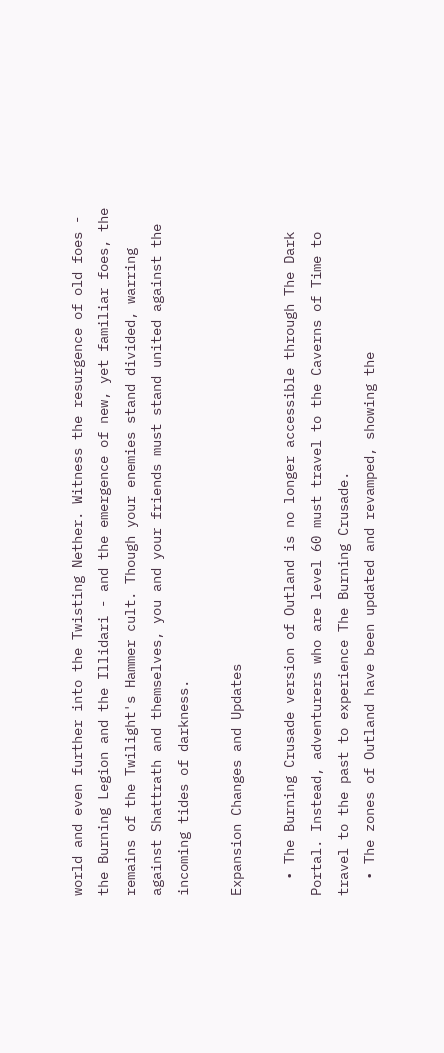world and even further into the Twisting Nether. Witness the resurgence of old foes - the Burning Legion and the Illidari - and the emergence of new, yet familiar foes, the remains of the Twilight's Hammer cult. Though your enemies stand divided, warring against Shattrath and themselves, you and your friends must stand united against the incoming tides of darkness.

Expansion Changes and Updates

  • The Burning Crusade version of Outland is no longer accessible through The Dark Portal. Instead, adventurers who are level 60 must travel to the Caverns of Time to travel to the past to experience The Burning Crusade.
  • The zones of Outland have been updated and revamped, showing the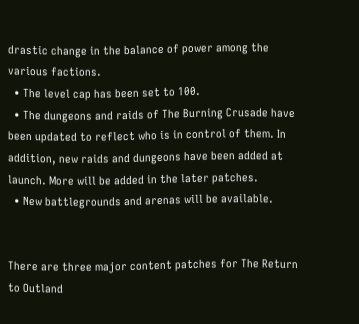drastic change in the balance of power among the various factions.
  • The level cap has been set to 100.
  • The dungeons and raids of The Burning Crusade have been updated to reflect who is in control of them. In addition, new raids and dungeons have been added at launch. More will be added in the later patches.
  • New battlegrounds and arenas will be available.


There are three major content patches for The Return to Outland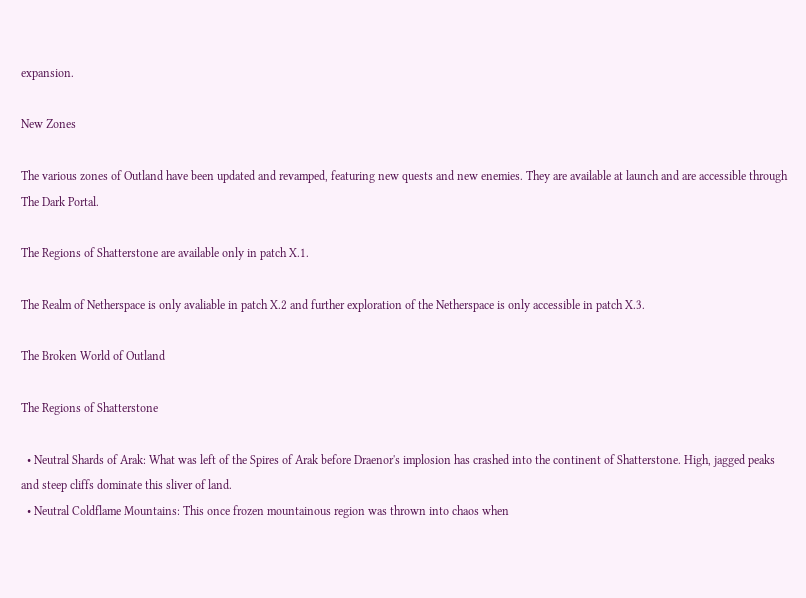expansion.

New Zones

The various zones of Outland have been updated and revamped, featuring new quests and new enemies. They are available at launch and are accessible through The Dark Portal.

The Regions of Shatterstone are available only in patch X.1.

The Realm of Netherspace is only avaliable in patch X.2 and further exploration of the Netherspace is only accessible in patch X.3.

The Broken World of Outland

The Regions of Shatterstone

  • Neutral Shards of Arak: What was left of the Spires of Arak before Draenor's implosion has crashed into the continent of Shatterstone. High, jagged peaks and steep cliffs dominate this sliver of land.
  • Neutral Coldflame Mountains: This once frozen mountainous region was thrown into chaos when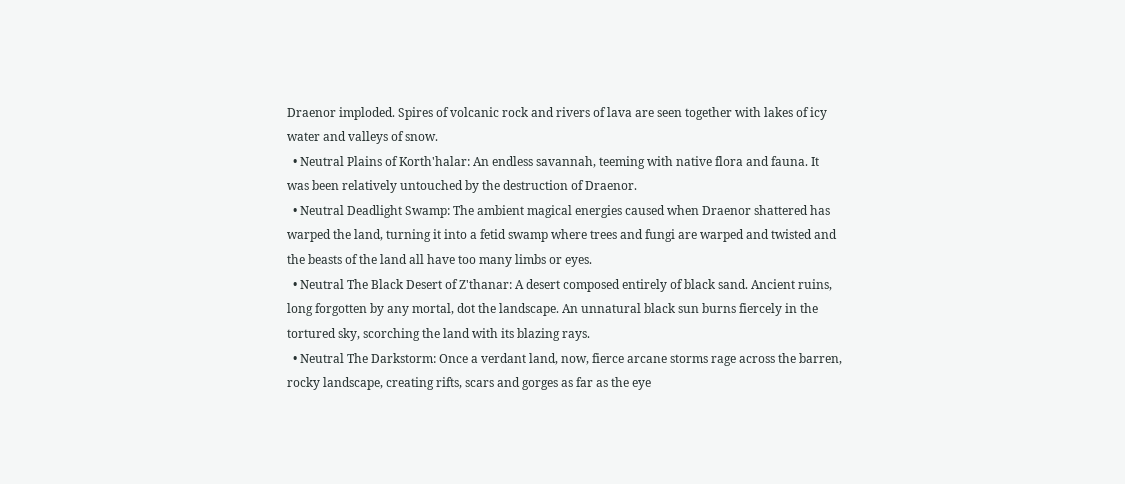Draenor imploded. Spires of volcanic rock and rivers of lava are seen together with lakes of icy water and valleys of snow.
  • Neutral Plains of Korth'halar: An endless savannah, teeming with native flora and fauna. It was been relatively untouched by the destruction of Draenor.
  • Neutral Deadlight Swamp: The ambient magical energies caused when Draenor shattered has warped the land, turning it into a fetid swamp where trees and fungi are warped and twisted and the beasts of the land all have too many limbs or eyes.
  • Neutral The Black Desert of Z'thanar: A desert composed entirely of black sand. Ancient ruins, long forgotten by any mortal, dot the landscape. An unnatural black sun burns fiercely in the tortured sky, scorching the land with its blazing rays.
  • Neutral The Darkstorm: Once a verdant land, now, fierce arcane storms rage across the barren, rocky landscape, creating rifts, scars and gorges as far as the eye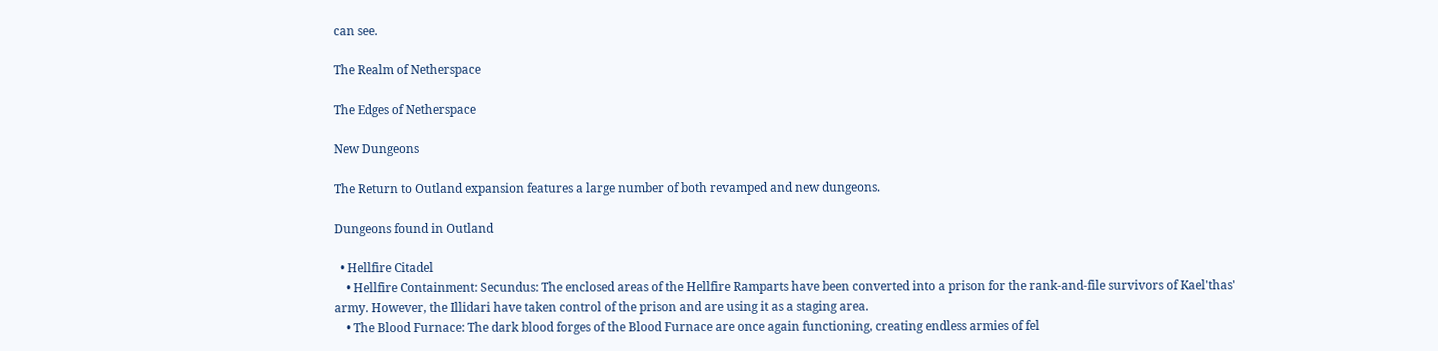can see.

The Realm of Netherspace

The Edges of Netherspace

New Dungeons

The Return to Outland expansion features a large number of both revamped and new dungeons.

Dungeons found in Outland

  • Hellfire Citadel
    • Hellfire Containment: Secundus: The enclosed areas of the Hellfire Ramparts have been converted into a prison for the rank-and-file survivors of Kael'thas' army. However, the Illidari have taken control of the prison and are using it as a staging area.
    • The Blood Furnace: The dark blood forges of the Blood Furnace are once again functioning, creating endless armies of fel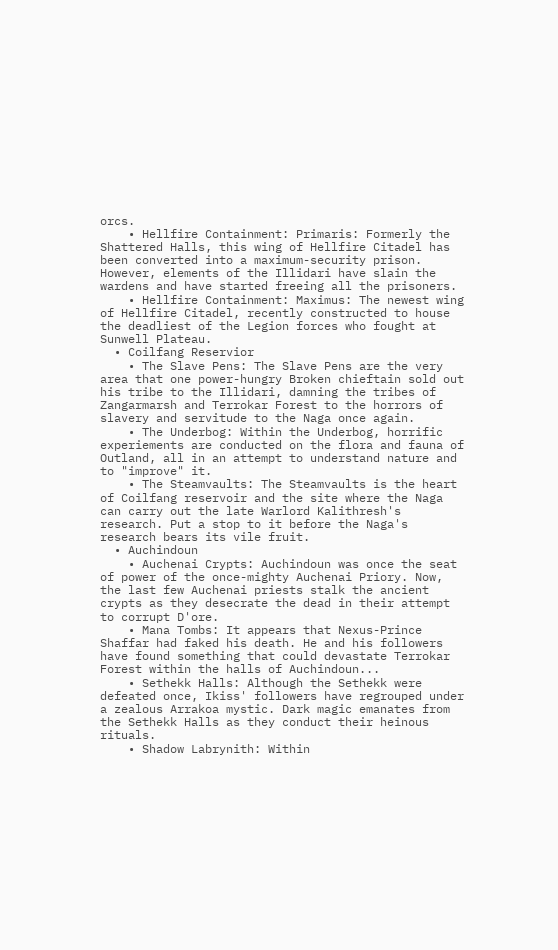orcs.
    • Hellfire Containment: Primaris: Formerly the Shattered Halls, this wing of Hellfire Citadel has been converted into a maximum-security prison. However, elements of the Illidari have slain the wardens and have started freeing all the prisoners.
    • Hellfire Containment: Maximus: The newest wing of Hellfire Citadel, recently constructed to house the deadliest of the Legion forces who fought at Sunwell Plateau.
  • Coilfang Reservior
    • The Slave Pens: The Slave Pens are the very area that one power-hungry Broken chieftain sold out his tribe to the Illidari, damning the tribes of Zangarmarsh and Terrokar Forest to the horrors of slavery and servitude to the Naga once again.
    • The Underbog: Within the Underbog, horrific experiements are conducted on the flora and fauna of Outland, all in an attempt to understand nature and to "improve" it.
    • The Steamvaults: The Steamvaults is the heart of Coilfang reservoir and the site where the Naga can carry out the late Warlord Kalithresh's research. Put a stop to it before the Naga's research bears its vile fruit.
  • Auchindoun
    • Auchenai Crypts: Auchindoun was once the seat of power of the once-mighty Auchenai Priory. Now, the last few Auchenai priests stalk the ancient crypts as they desecrate the dead in their attempt to corrupt D'ore.
    • Mana Tombs: It appears that Nexus-Prince Shaffar had faked his death. He and his followers have found something that could devastate Terrokar Forest within the halls of Auchindoun...
    • Sethekk Halls: Although the Sethekk were defeated once, Ikiss' followers have regrouped under a zealous Arrakoa mystic. Dark magic emanates from the Sethekk Halls as they conduct their heinous rituals.
    • Shadow Labrynith: Within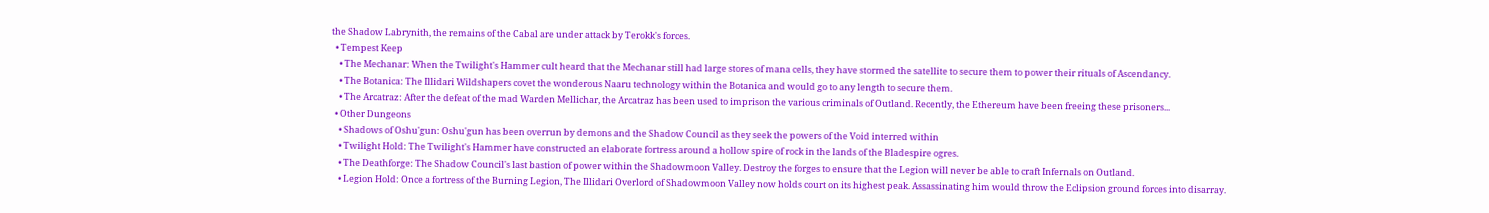the Shadow Labrynith, the remains of the Cabal are under attack by Terokk's forces.
  • Tempest Keep
    • The Mechanar: When the Twilight's Hammer cult heard that the Mechanar still had large stores of mana cells, they have stormed the satellite to secure them to power their rituals of Ascendancy.
    • The Botanica: The Illidari Wildshapers covet the wonderous Naaru technology within the Botanica and would go to any length to secure them.
    • The Arcatraz: After the defeat of the mad Warden Mellichar, the Arcatraz has been used to imprison the various criminals of Outland. Recently, the Ethereum have been freeing these prisoners...
  • Other Dungeons
    • Shadows of Oshu'gun: Oshu'gun has been overrun by demons and the Shadow Council as they seek the powers of the Void interred within
    • Twilight Hold: The Twilight's Hammer have constructed an elaborate fortress around a hollow spire of rock in the lands of the Bladespire ogres.
    • The Deathforge: The Shadow Council's last bastion of power within the Shadowmoon Valley. Destroy the forges to ensure that the Legion will never be able to craft Infernals on Outland.
    • Legion Hold: Once a fortress of the Burning Legion, The Illidari Overlord of Shadowmoon Valley now holds court on its highest peak. Assassinating him would throw the Eclipsion ground forces into disarray.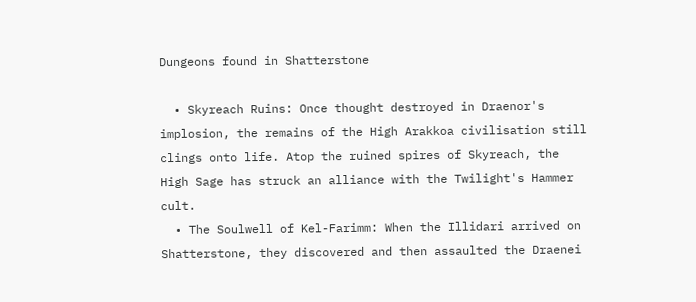Dungeons found in Shatterstone

  • Skyreach Ruins: Once thought destroyed in Draenor's implosion, the remains of the High Arakkoa civilisation still clings onto life. Atop the ruined spires of Skyreach, the High Sage has struck an alliance with the Twilight's Hammer cult.
  • The Soulwell of Kel-Farimm: When the Illidari arrived on Shatterstone, they discovered and then assaulted the Draenei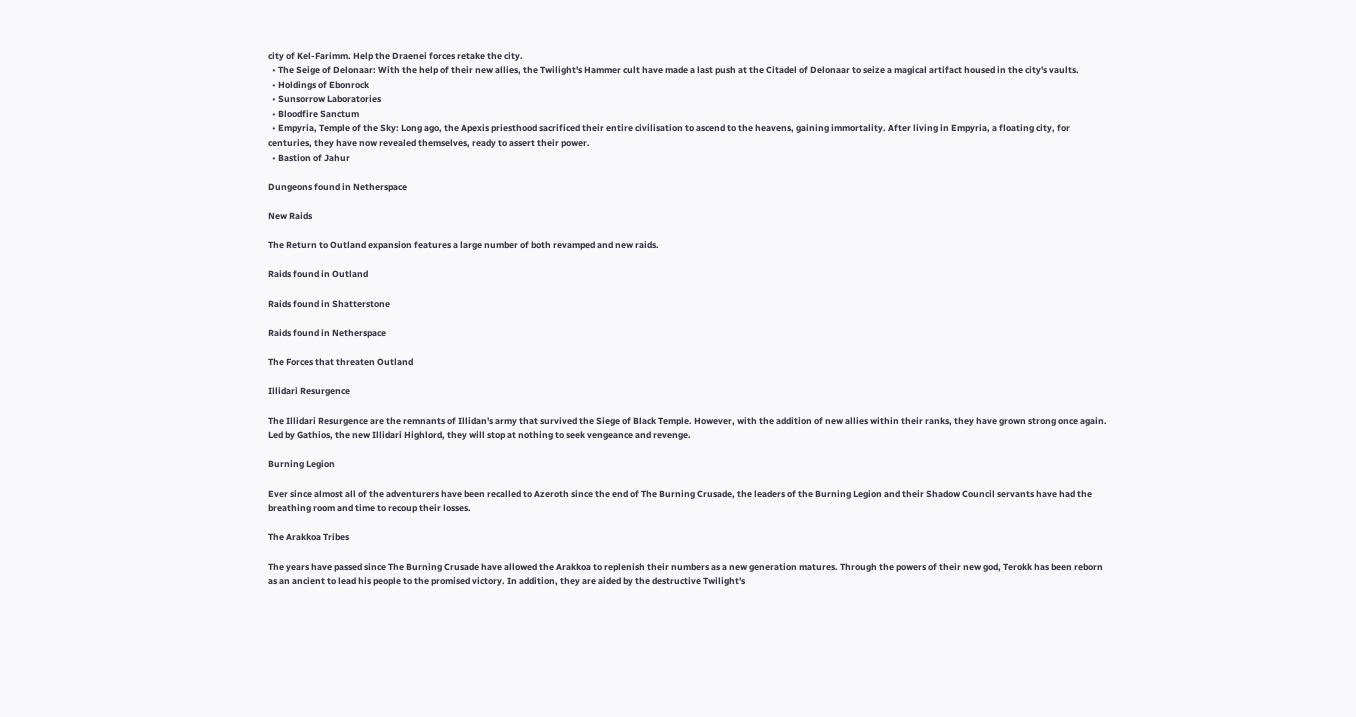city of Kel-Farimm. Help the Draenei forces retake the city.
  • The Seige of Delonaar: With the help of their new allies, the Twilight's Hammer cult have made a last push at the Citadel of Delonaar to seize a magical artifact housed in the city's vaults.
  • Holdings of Ebonrock
  • Sunsorrow Laboratories
  • Bloodfire Sanctum
  • Empyria, Temple of the Sky: Long ago, the Apexis priesthood sacrificed their entire civilisation to ascend to the heavens, gaining immortality. After living in Empyria, a floating city, for centuries, they have now revealed themselves, ready to assert their power.
  • Bastion of Jahur

Dungeons found in Netherspace

New Raids

The Return to Outland expansion features a large number of both revamped and new raids.

Raids found in Outland

Raids found in Shatterstone

Raids found in Netherspace

The Forces that threaten Outland

Illidari Resurgence

The Illidari Resurgence are the remnants of Illidan's army that survived the Siege of Black Temple. However, with the addition of new allies within their ranks, they have grown strong once again. Led by Gathios, the new Illidari Highlord, they will stop at nothing to seek vengeance and revenge.

Burning Legion

Ever since almost all of the adventurers have been recalled to Azeroth since the end of The Burning Crusade, the leaders of the Burning Legion and their Shadow Council servants have had the breathing room and time to recoup their losses.

The Arakkoa Tribes

The years have passed since The Burning Crusade have allowed the Arakkoa to replenish their numbers as a new generation matures. Through the powers of their new god, Terokk has been reborn as an ancient to lead his people to the promised victory. In addition, they are aided by the destructive Twilight's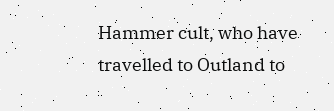Hammer cult, who have travelled to Outland to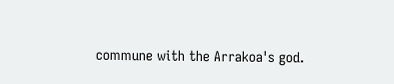commune with the Arrakoa's god.